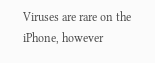Viruses are rare on the iPhone, however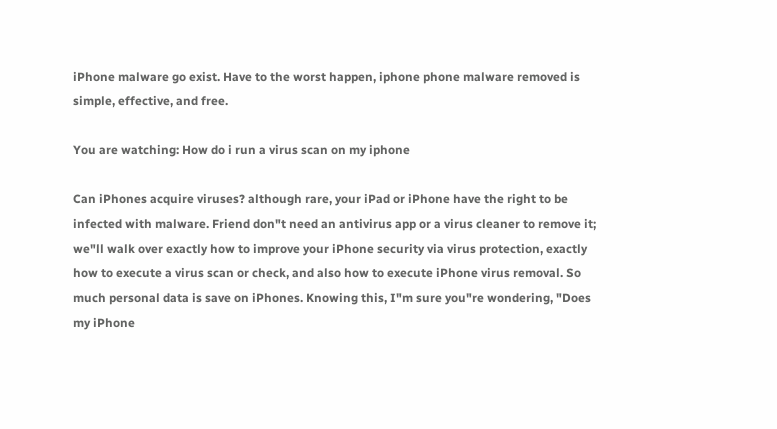iPhone malware go exist. Have to the worst happen, iphone phone malware removed is simple, effective, and free.

You are watching: How do i run a virus scan on my iphone

Can iPhones acquire viruses? although rare, your iPad or iPhone have the right to be infected with malware. Friend don"t need an antivirus app or a virus cleaner to remove it; we"ll walk over exactly how to improve your iPhone security via virus protection, exactly how to execute a virus scan or check, and also how to execute iPhone virus removal. So much personal data is save on iPhones. Knowing this, I"m sure you"re wondering, "Does my iPhone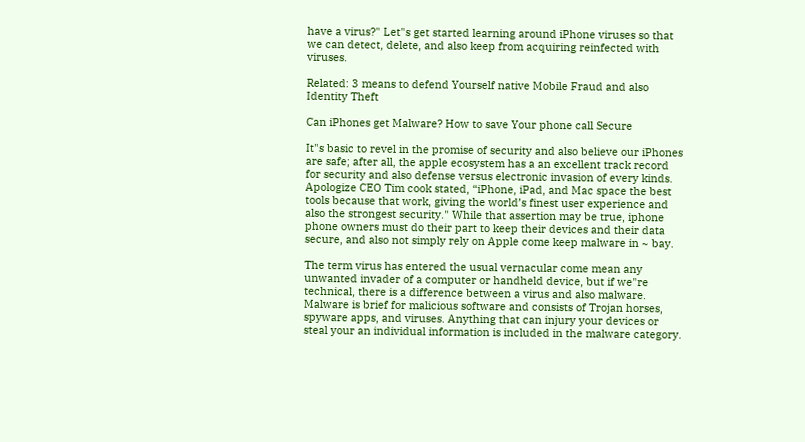have a virus?" Let"s get started learning around iPhone viruses so that we can detect, delete, and also keep from acquiring reinfected with viruses.

Related: 3 means to defend Yourself native Mobile Fraud and also Identity Theft

Can iPhones get Malware? How to save Your phone call Secure

It"s basic to revel in the promise of security and also believe our iPhones are safe; after all, the apple ecosystem has a an excellent track record for security and also defense versus electronic invasion of every kinds. Apologize CEO Tim cook stated, “iPhone, iPad, and Mac space the best tools because that work, giving the world’s finest user experience and also the strongest security." While that assertion may be true, iphone phone owners must do their part to keep their devices and their data secure, and also not simply rely on Apple come keep malware in ~ bay.

The term virus has entered the usual vernacular come mean any unwanted invader of a computer or handheld device, but if we"re technical, there is a difference between a virus and also malware. Malware is brief for malicious software and consists of Trojan horses, spyware apps, and viruses. Anything that can injury your devices or steal your an individual information is included in the malware category.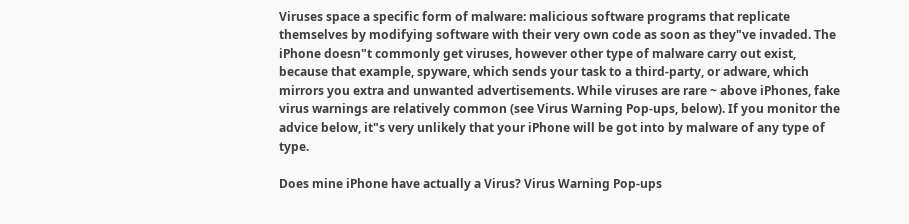Viruses space a specific form of malware: malicious software programs that replicate themselves by modifying software with their very own code as soon as they"ve invaded. The iPhone doesn"t commonly get viruses, however other type of malware carry out exist, because that example, spyware, which sends your task to a third-party, or adware, which mirrors you extra and unwanted advertisements. While viruses are rare ~ above iPhones, fake virus warnings are relatively common (see Virus Warning Pop-ups, below). If you monitor the advice below, it"s very unlikely that your iPhone will be got into by malware of any type of type.

Does mine iPhone have actually a Virus? Virus Warning Pop-ups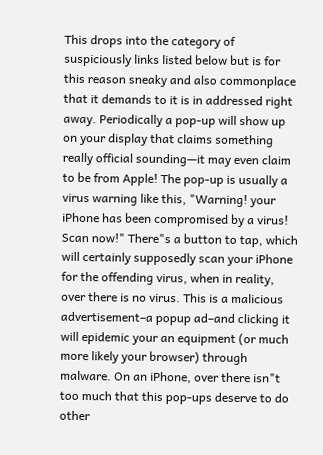This drops into the category of suspiciously links listed below but is for this reason sneaky and also commonplace that it demands to it is in addressed right away. Periodically a pop-up will show up on your display that claims something really official sounding—it may even claim to be from Apple! The pop-up is usually a virus warning like this, "Warning! your iPhone has been compromised by a virus! Scan now!" There"s a button to tap, which will certainly supposedly scan your iPhone for the offending virus, when in reality, over there is no virus. This is a malicious advertisement–a popup ad–and clicking it will epidemic your an equipment (or much more likely your browser) through malware. On an iPhone, over there isn"t too much that this pop-ups deserve to do other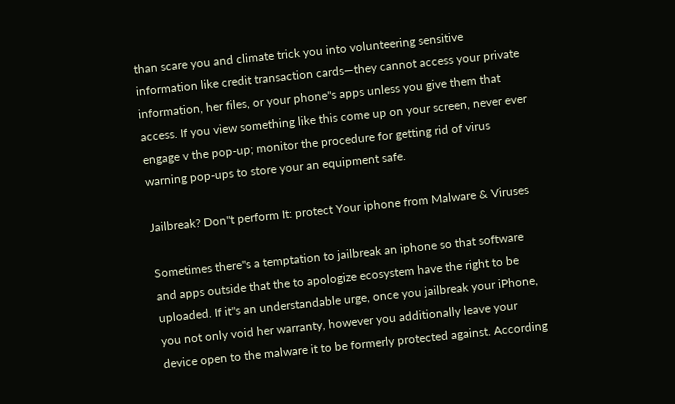than scare you and climate trick you into volunteering sensitive information like credit transaction cards—they cannot access your private information, her files, or your phone"s apps unless you give them that access. If you view something like this come up on your screen, never ever engage v the pop-up; monitor the procedure for getting rid of virus warning pop-ups to store your an equipment safe.

Jailbreak? Don"t perform It: protect Your iphone from Malware & Viruses

Sometimes there"s a temptation to jailbreak an iphone so that software and apps outside that the to apologize ecosystem have the right to be uploaded. If it"s an understandable urge, once you jailbreak your iPhone, you not only void her warranty, however you additionally leave your device open to the malware it to be formerly protected against. According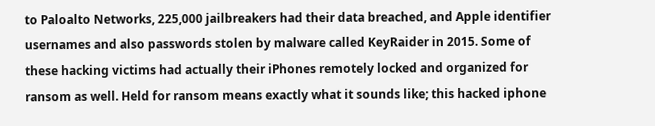to Paloalto Networks, 225,000 jailbreakers had their data breached, and Apple identifier usernames and also passwords stolen by malware called KeyRaider in 2015. Some of these hacking victims had actually their iPhones remotely locked and organized for ransom as well. Held for ransom means exactly what it sounds like; this hacked iphone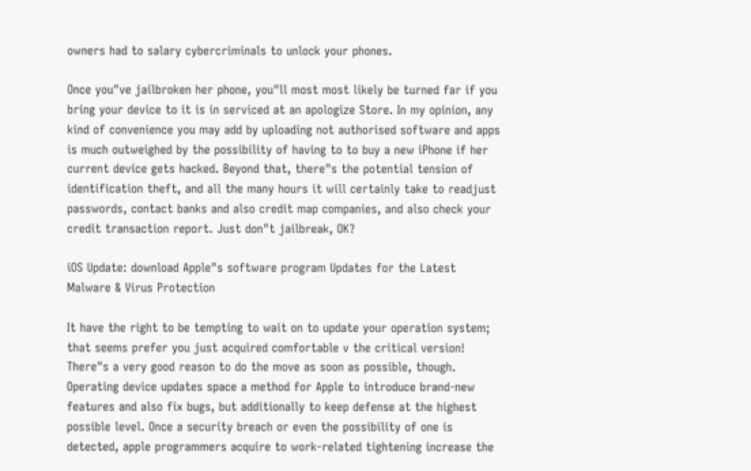owners had to salary cybercriminals to unlock your phones.

Once you"ve jailbroken her phone, you"ll most most likely be turned far if you bring your device to it is in serviced at an apologize Store. In my opinion, any kind of convenience you may add by uploading not authorised software and apps is much outweighed by the possibility of having to to buy a new iPhone if her current device gets hacked. Beyond that, there"s the potential tension of identification theft, and all the many hours it will certainly take to readjust passwords, contact banks and also credit map companies, and also check your credit transaction report. Just don"t jailbreak, OK?

iOS Update: download Apple"s software program Updates for the Latest Malware & Virus Protection

It have the right to be tempting to wait on to update your operation system; that seems prefer you just acquired comfortable v the critical version! There"s a very good reason to do the move as soon as possible, though. Operating device updates space a method for Apple to introduce brand-new features and also fix bugs, but additionally to keep defense at the highest possible level. Once a security breach or even the possibility of one is detected, apple programmers acquire to work-related tightening increase the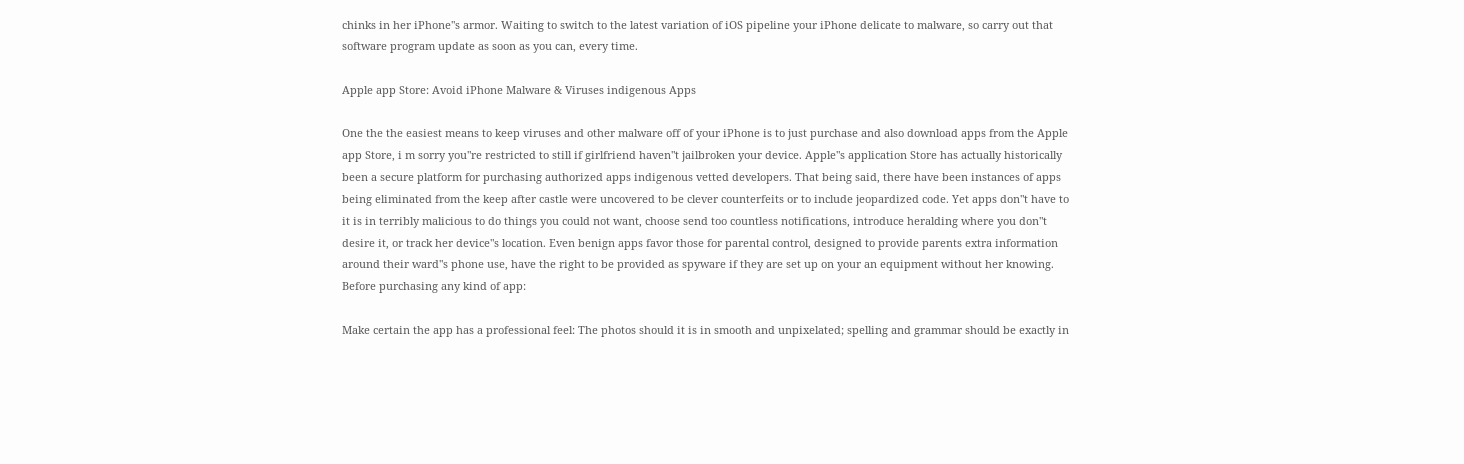chinks in her iPhone"s armor. Waiting to switch to the latest variation of iOS pipeline your iPhone delicate to malware, so carry out that software program update as soon as you can, every time.

Apple app Store: Avoid iPhone Malware & Viruses indigenous Apps

One the the easiest means to keep viruses and other malware off of your iPhone is to just purchase and also download apps from the Apple app Store, i m sorry you"re restricted to still if girlfriend haven"t jailbroken your device. Apple"s application Store has actually historically been a secure platform for purchasing authorized apps indigenous vetted developers. That being said, there have been instances of apps being eliminated from the keep after castle were uncovered to be clever counterfeits or to include jeopardized code. Yet apps don"t have to it is in terribly malicious to do things you could not want, choose send too countless notifications, introduce heralding where you don"t desire it, or track her device"s location. Even benign apps favor those for parental control, designed to provide parents extra information around their ward"s phone use, have the right to be provided as spyware if they are set up on your an equipment without her knowing. Before purchasing any kind of app:

Make certain the app has a professional feel: The photos should it is in smooth and unpixelated; spelling and grammar should be exactly in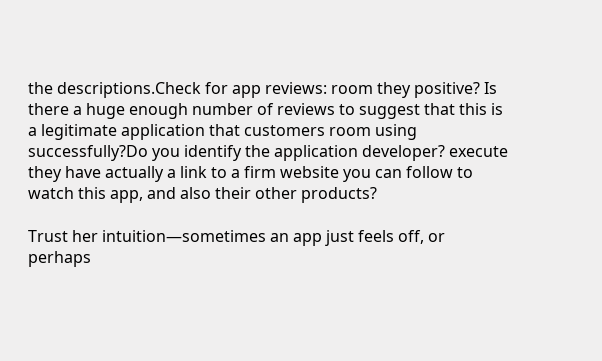the descriptions.Check for app reviews: room they positive? Is there a huge enough number of reviews to suggest that this is a legitimate application that customers room using successfully?Do you identify the application developer? execute they have actually a link to a firm website you can follow to watch this app, and also their other products?

Trust her intuition—sometimes an app just feels off, or perhaps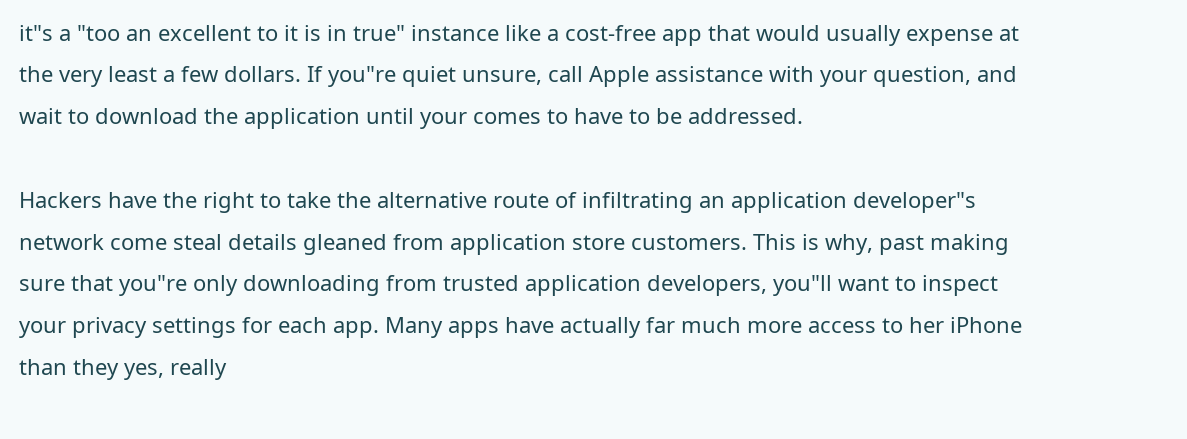it"s a "too an excellent to it is in true" instance like a cost-free app that would usually expense at the very least a few dollars. If you"re quiet unsure, call Apple assistance with your question, and wait to download the application until your comes to have to be addressed.

Hackers have the right to take the alternative route of infiltrating an application developer"s network come steal details gleaned from application store customers. This is why, past making sure that you"re only downloading from trusted application developers, you"ll want to inspect your privacy settings for each app. Many apps have actually far much more access to her iPhone than they yes, really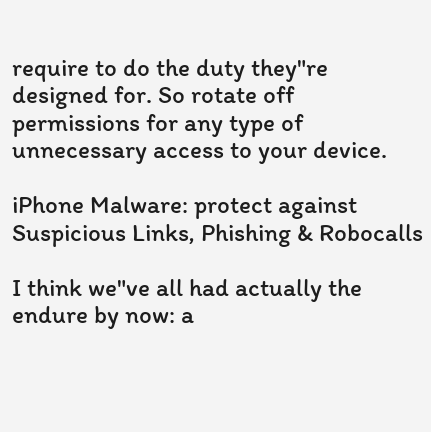require to do the duty they"re designed for. So rotate off permissions for any type of unnecessary access to your device.

iPhone Malware: protect against Suspicious Links, Phishing & Robocalls

I think we"ve all had actually the endure by now: a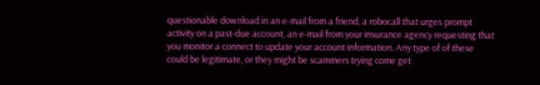questionable download in an e-mail from a friend, a robocall that urges prompt activity on a past-due account, an e-mail from your insurance agency requesting that you monitor a connect to update your account information. Any type of of these could be legitimate, or they might be scammers trying come get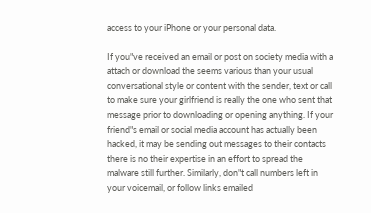access to your iPhone or your personal data.

If you"ve received an email or post on society media with a attach or download the seems various than your usual conversational style or content with the sender, text or call to make sure your girlfriend is really the one who sent that message prior to downloading or opening anything. If your friend"s email or social media account has actually been hacked, it may be sending out messages to their contacts there is no their expertise in an effort to spread the malware still further. Similarly, don"t call numbers left in your voicemail, or follow links emailed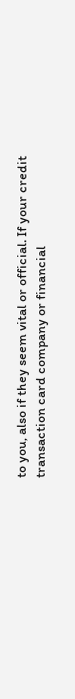to you, also if they seem vital or official. If your credit transaction card company or financial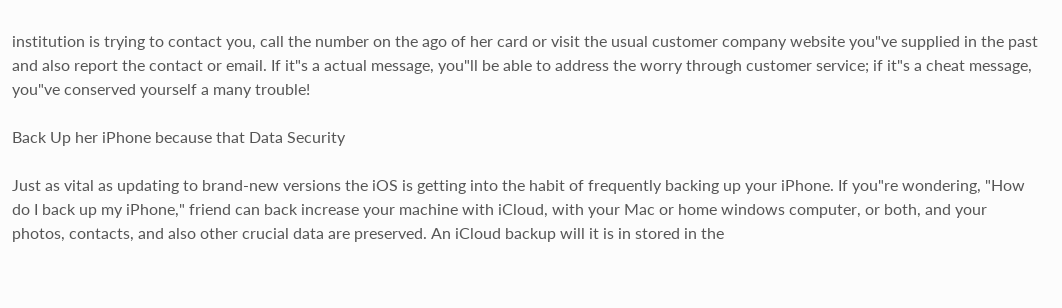institution is trying to contact you, call the number on the ago of her card or visit the usual customer company website you"ve supplied in the past and also report the contact or email. If it"s a actual message, you"ll be able to address the worry through customer service; if it"s a cheat message, you"ve conserved yourself a many trouble!

Back Up her iPhone because that Data Security

Just as vital as updating to brand-new versions the iOS is getting into the habit of frequently backing up your iPhone. If you"re wondering, "How do I back up my iPhone," friend can back increase your machine with iCloud, with your Mac or home windows computer, or both, and your photos, contacts, and also other crucial data are preserved. An iCloud backup will it is in stored in the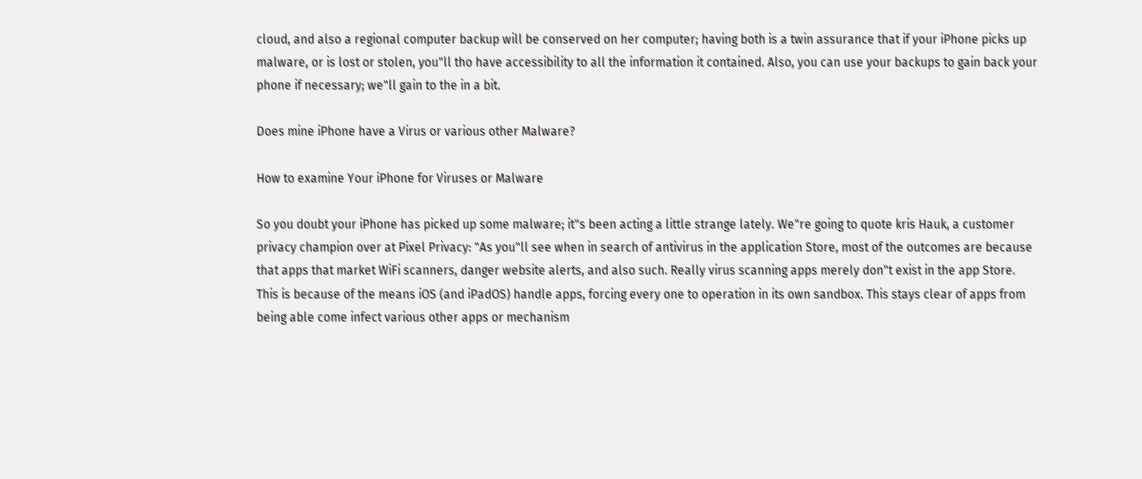cloud, and also a regional computer backup will be conserved on her computer; having both is a twin assurance that if your iPhone picks up malware, or is lost or stolen, you"ll tho have accessibility to all the information it contained. Also, you can use your backups to gain back your phone if necessary; we"ll gain to the in a bit.

Does mine iPhone have a Virus or various other Malware?

How to examine Your iPhone for Viruses or Malware

So you doubt your iPhone has picked up some malware; it"s been acting a little strange lately. We"re going to quote kris Hauk, a customer privacy champion over at Pixel Privacy: "As you"ll see when in search of antivirus in the application Store, most of the outcomes are because that apps that market WiFi scanners, danger website alerts, and also such. Really virus scanning apps merely don"t exist in the app Store. This is because of the means iOS (and iPadOS) handle apps, forcing every one to operation in its own sandbox. This stays clear of apps from being able come infect various other apps or mechanism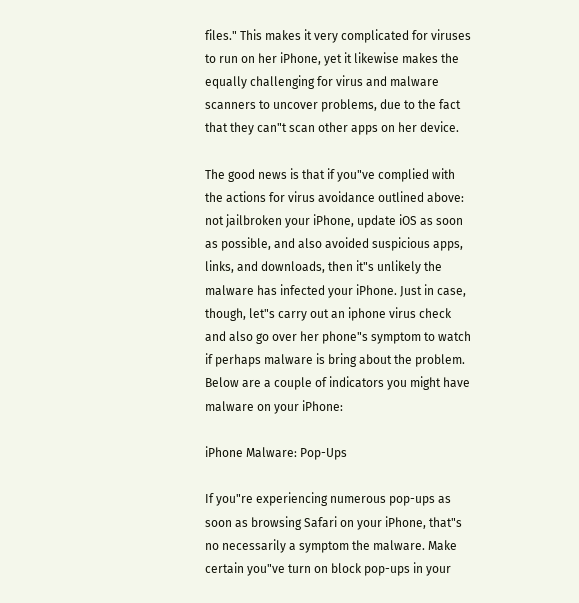files." This makes it very complicated for viruses to run on her iPhone, yet it likewise makes the equally challenging for virus and malware scanners to uncover problems, due to the fact that they can"t scan other apps on her device.

The good news is that if you"ve complied with the actions for virus avoidance outlined above: not jailbroken your iPhone, update iOS as soon as possible, and also avoided suspicious apps, links, and downloads, then it"s unlikely the malware has infected your iPhone. Just in case, though, let"s carry out an iphone virus check and also go over her phone"s symptom to watch if perhaps malware is bring about the problem. Below are a couple of indicators you might have malware on your iPhone:

iPhone Malware: Pop-Ups

If you"re experiencing numerous pop-ups as soon as browsing Safari on your iPhone, that"s no necessarily a symptom the malware. Make certain you"ve turn on block pop-ups in your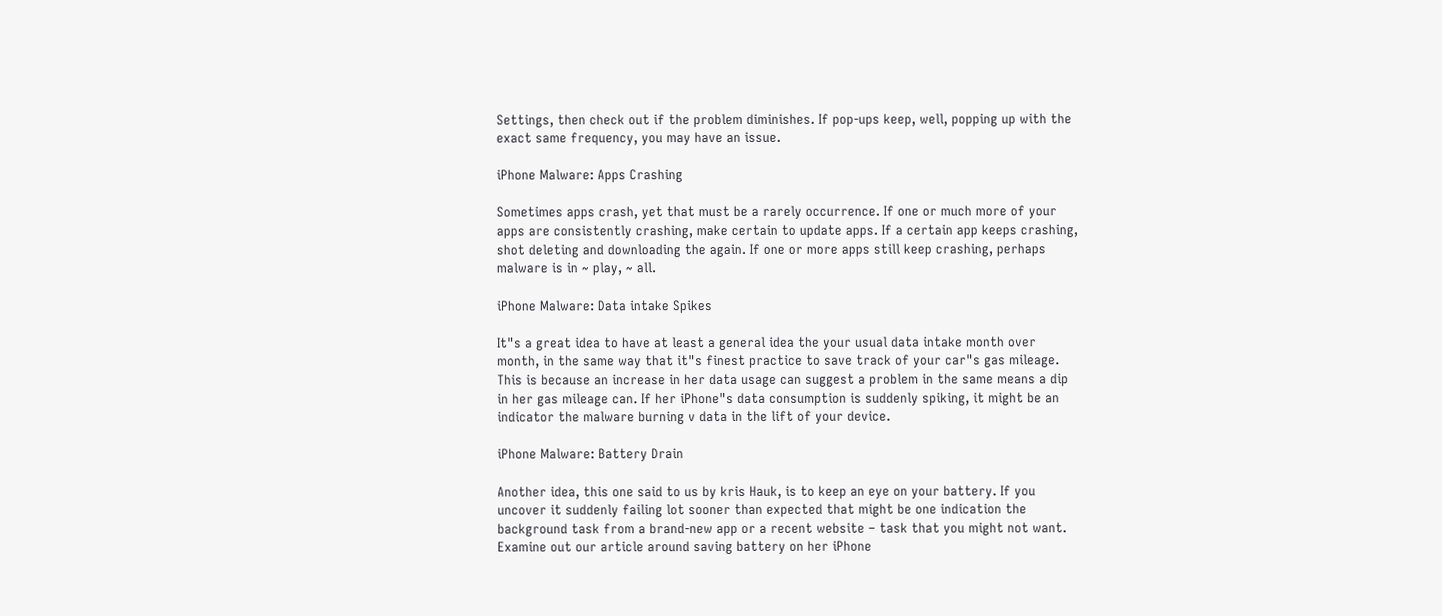Settings, then check out if the problem diminishes. If pop-ups keep, well, popping up with the exact same frequency, you may have an issue.

iPhone Malware: Apps Crashing

Sometimes apps crash, yet that must be a rarely occurrence. If one or much more of your apps are consistently crashing, make certain to update apps. If a certain app keeps crashing, shot deleting and downloading the again. If one or more apps still keep crashing, perhaps malware is in ~ play, ~ all.

iPhone Malware: Data intake Spikes

It"s a great idea to have at least a general idea the your usual data intake month over month, in the same way that it"s finest practice to save track of your car"s gas mileage. This is because an increase in her data usage can suggest a problem in the same means a dip in her gas mileage can. If her iPhone"s data consumption is suddenly spiking, it might be an indicator the malware burning v data in the lift of your device.

iPhone Malware: Battery Drain

Another idea, this one said to us by kris Hauk, is to keep an eye on your battery. If you uncover it suddenly failing lot sooner than expected that might be one indication the background task from a brand-new app or a recent website – task that you might not want. Examine out our article around saving battery on her iPhone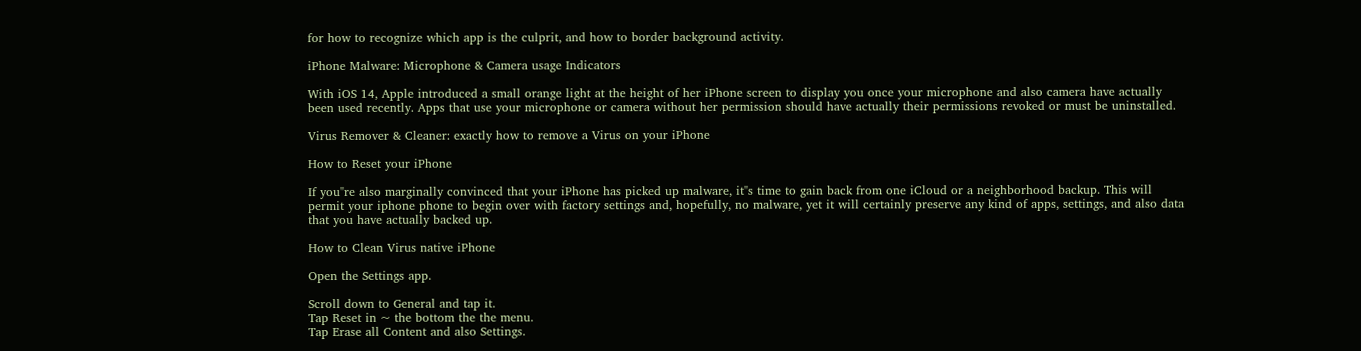for how to recognize which app is the culprit, and how to border background activity.

iPhone Malware: Microphone & Camera usage Indicators

With iOS 14, Apple introduced a small orange light at the height of her iPhone screen to display you once your microphone and also camera have actually been used recently. Apps that use your microphone or camera without her permission should have actually their permissions revoked or must be uninstalled.

Virus Remover & Cleaner: exactly how to remove a Virus on your iPhone

How to Reset your iPhone

If you"re also marginally convinced that your iPhone has picked up malware, it"s time to gain back from one iCloud or a neighborhood backup. This will permit your iphone phone to begin over with factory settings and, hopefully, no malware, yet it will certainly preserve any kind of apps, settings, and also data that you have actually backed up.

How to Clean Virus native iPhone

Open the Settings app.

Scroll down to General and tap it.
Tap Reset in ~ the bottom the the menu.
Tap Erase all Content and also Settings.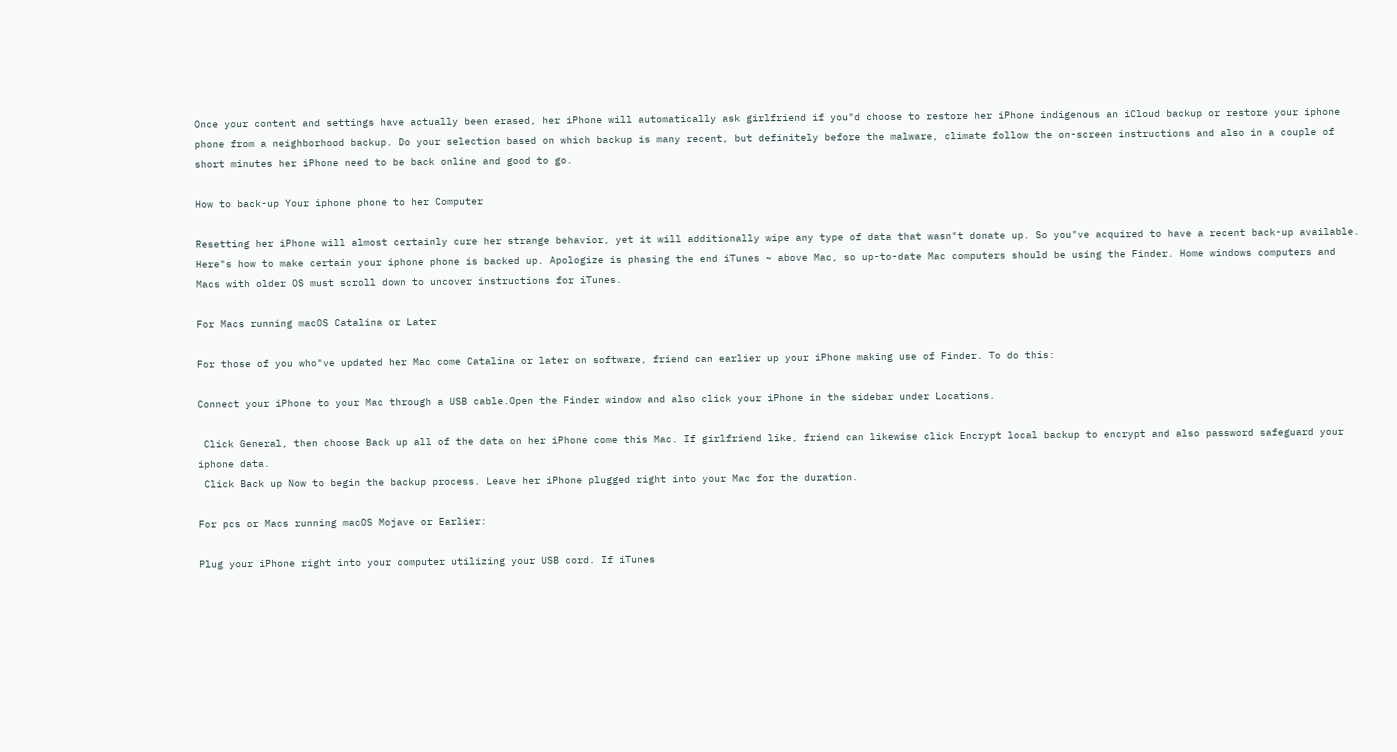Once your content and settings have actually been erased, her iPhone will automatically ask girlfriend if you"d choose to restore her iPhone indigenous an iCloud backup or restore your iphone phone from a neighborhood backup. Do your selection based on which backup is many recent, but definitely before the malware, climate follow the on-screen instructions and also in a couple of short minutes her iPhone need to be back online and good to go.

How to back-up Your iphone phone to her Computer

Resetting her iPhone will almost certainly cure her strange behavior, yet it will additionally wipe any type of data that wasn"t donate up. So you"ve acquired to have a recent back-up available. Here"s how to make certain your iphone phone is backed up. Apologize is phasing the end iTunes ~ above Mac, so up-to-date Mac computers should be using the Finder. Home windows computers and Macs with older OS must scroll down to uncover instructions for iTunes.

For Macs running macOS Catalina or Later

For those of you who"ve updated her Mac come Catalina or later on software, friend can earlier up your iPhone making use of Finder. To do this:

Connect your iPhone to your Mac through a USB cable.Open the Finder window and also click your iPhone in the sidebar under Locations.

 Click General, then choose Back up all of the data on her iPhone come this Mac. If girlfriend like, friend can likewise click Encrypt local backup to encrypt and also password safeguard your iphone data.
 Click Back up Now to begin the backup process. Leave her iPhone plugged right into your Mac for the duration.

For pcs or Macs running macOS Mojave or Earlier:

Plug your iPhone right into your computer utilizing your USB cord. If iTunes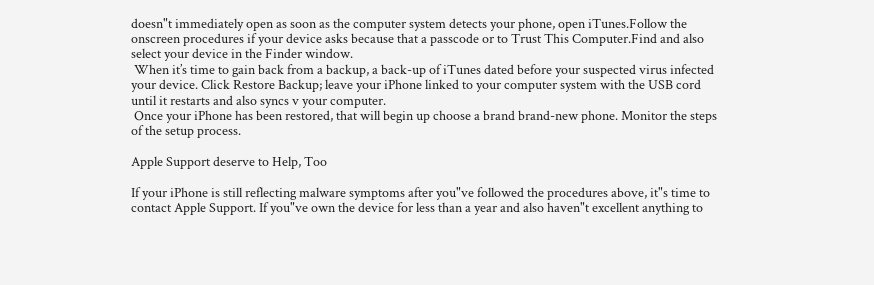doesn"t immediately open as soon as the computer system detects your phone, open iTunes.Follow the onscreen procedures if your device asks because that a passcode or to Trust This Computer.Find and also select your device in the Finder window.
 When it’s time to gain back from a backup, a back-up of iTunes dated before your suspected virus infected your device. Click Restore Backup; leave your iPhone linked to your computer system with the USB cord until it restarts and also syncs v your computer.
 Once your iPhone has been restored, that will begin up choose a brand brand-new phone. Monitor the steps of the setup process.

Apple Support deserve to Help, Too

If your iPhone is still reflecting malware symptoms after you"ve followed the procedures above, it"s time to contact Apple Support. If you"ve own the device for less than a year and also haven"t excellent anything to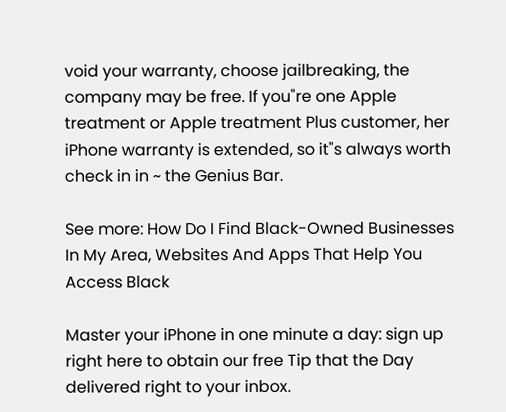void your warranty, choose jailbreaking, the company may be free. If you"re one Apple treatment or Apple treatment Plus customer, her iPhone warranty is extended, so it"s always worth check in in ~ the Genius Bar.

See more: How Do I Find Black-Owned Businesses In My Area, Websites And Apps That Help You Access Black

Master your iPhone in one minute a day: sign up right here to obtain our free Tip that the Day delivered right to your inbox.